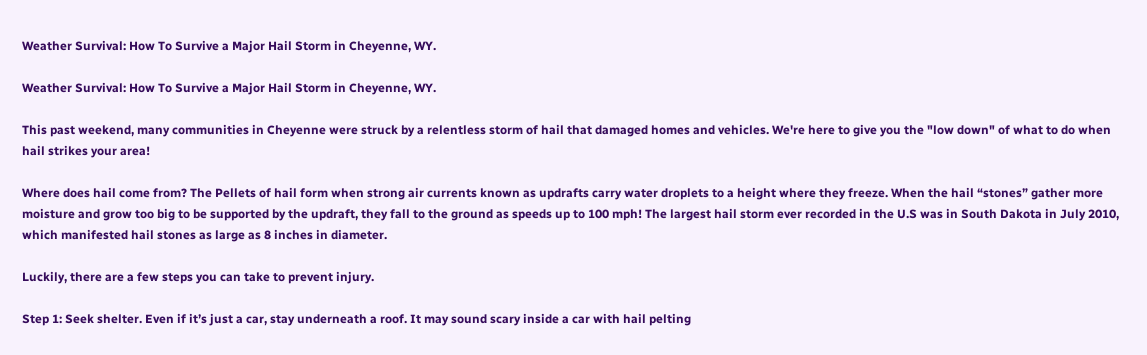Weather Survival: How To Survive a Major Hail Storm in Cheyenne, WY.

Weather Survival: How To Survive a Major Hail Storm in Cheyenne, WY.

This past weekend, many communities in Cheyenne were struck by a relentless storm of hail that damaged homes and vehicles. We're here to give you the "low down" of what to do when hail strikes your area!

Where does hail come from? The Pellets of hail form when strong air currents known as updrafts carry water droplets to a height where they freeze. When the hail “stones” gather more moisture and grow too big to be supported by the updraft, they fall to the ground as speeds up to 100 mph! The largest hail storm ever recorded in the U.S was in South Dakota in July 2010, which manifested hail stones as large as 8 inches in diameter.

Luckily, there are a few steps you can take to prevent injury.

Step 1: Seek shelter. Even if it’s just a car, stay underneath a roof. It may sound scary inside a car with hail pelting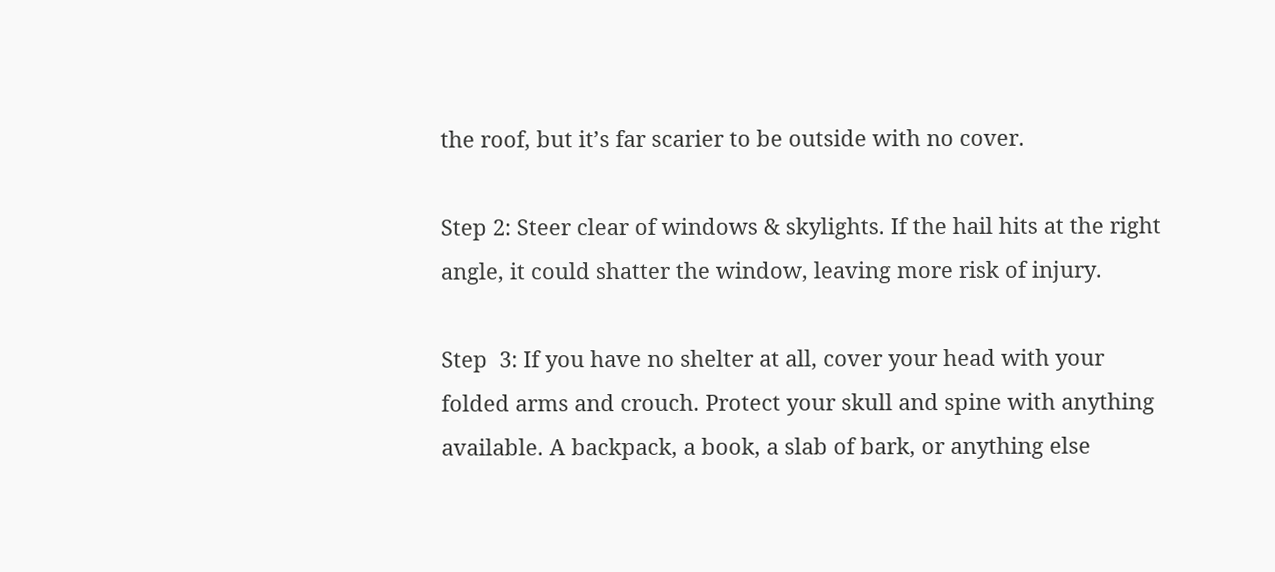the roof, but it’s far scarier to be outside with no cover.

Step 2: Steer clear of windows & skylights. If the hail hits at the right angle, it could shatter the window, leaving more risk of injury.

Step  3: If you have no shelter at all, cover your head with your folded arms and crouch. Protect your skull and spine with anything available. A backpack, a book, a slab of bark, or anything else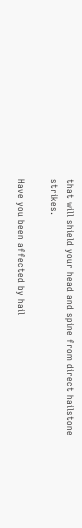that will shield your head and spine from direct hailstone strikes.

Have you been affected by hail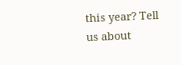this year? Tell us about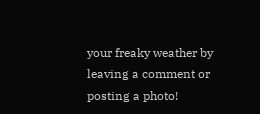your freaky weather by leaving a comment or posting a photo!